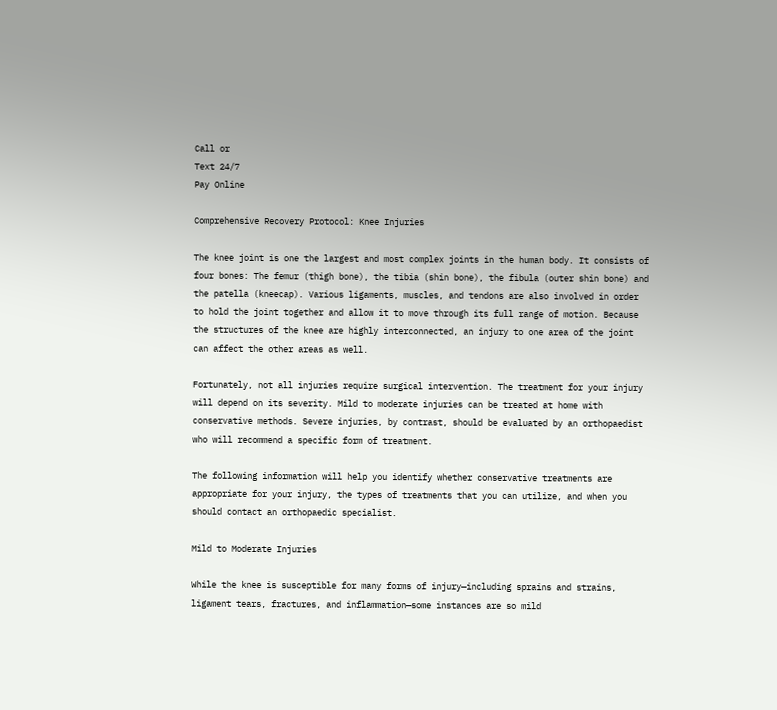Call or
Text 24/7
Pay Online

Comprehensive Recovery Protocol: Knee Injuries

The knee joint is one the largest and most complex joints in the human body. It consists of four bones: The femur (thigh bone), the tibia (shin bone), the fibula (outer shin bone) and the patella (kneecap). Various ligaments, muscles, and tendons are also involved in order to hold the joint together and allow it to move through its full range of motion. Because the structures of the knee are highly interconnected, an injury to one area of the joint can affect the other areas as well.

Fortunately, not all injuries require surgical intervention. The treatment for your injury will depend on its severity. Mild to moderate injuries can be treated at home with conservative methods. Severe injuries, by contrast, should be evaluated by an orthopaedist who will recommend a specific form of treatment.

The following information will help you identify whether conservative treatments are appropriate for your injury, the types of treatments that you can utilize, and when you should contact an orthopaedic specialist.

Mild to Moderate Injuries

While the knee is susceptible for many forms of injury—including sprains and strains, ligament tears, fractures, and inflammation—some instances are so mild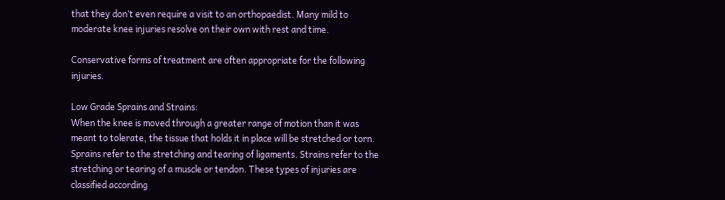that they don’t even require a visit to an orthopaedist. Many mild to moderate knee injuries resolve on their own with rest and time.

Conservative forms of treatment are often appropriate for the following injuries.

Low Grade Sprains and Strains:
When the knee is moved through a greater range of motion than it was meant to tolerate, the tissue that holds it in place will be stretched or torn. Sprains refer to the stretching and tearing of ligaments. Strains refer to the stretching or tearing of a muscle or tendon. These types of injuries are classified according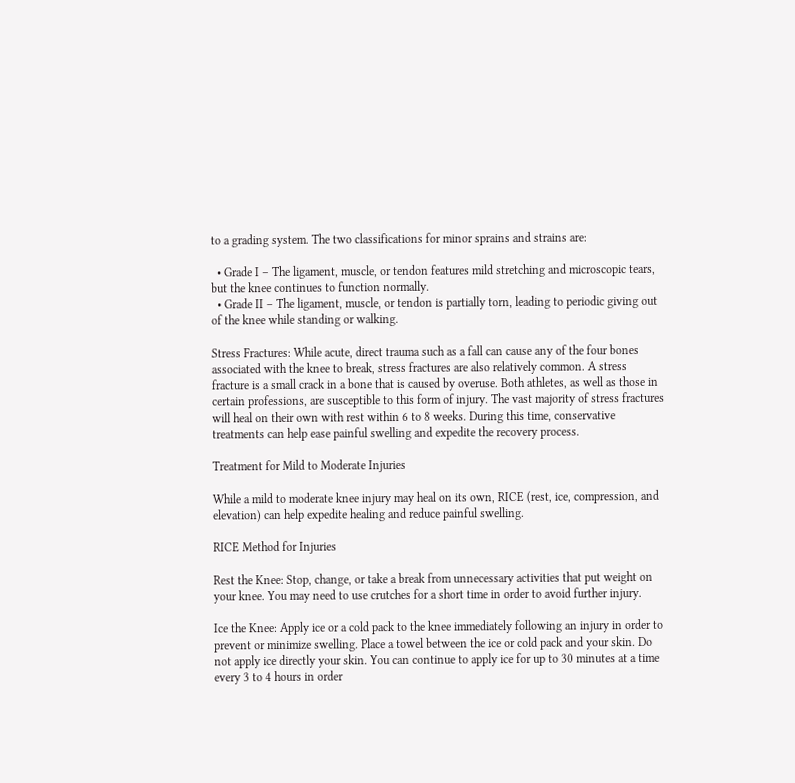to a grading system. The two classifications for minor sprains and strains are:

  • Grade I – The ligament, muscle, or tendon features mild stretching and microscopic tears, but the knee continues to function normally.
  • Grade II – The ligament, muscle, or tendon is partially torn, leading to periodic giving out of the knee while standing or walking.

Stress Fractures: While acute, direct trauma such as a fall can cause any of the four bones associated with the knee to break, stress fractures are also relatively common. A stress fracture is a small crack in a bone that is caused by overuse. Both athletes, as well as those in certain professions, are susceptible to this form of injury. The vast majority of stress fractures will heal on their own with rest within 6 to 8 weeks. During this time, conservative treatments can help ease painful swelling and expedite the recovery process.

Treatment for Mild to Moderate Injuries

While a mild to moderate knee injury may heal on its own, RICE (rest, ice, compression, and elevation) can help expedite healing and reduce painful swelling.

RICE Method for Injuries

Rest the Knee: Stop, change, or take a break from unnecessary activities that put weight on your knee. You may need to use crutches for a short time in order to avoid further injury.

Ice the Knee: Apply ice or a cold pack to the knee immediately following an injury in order to prevent or minimize swelling. Place a towel between the ice or cold pack and your skin. Do not apply ice directly your skin. You can continue to apply ice for up to 30 minutes at a time every 3 to 4 hours in order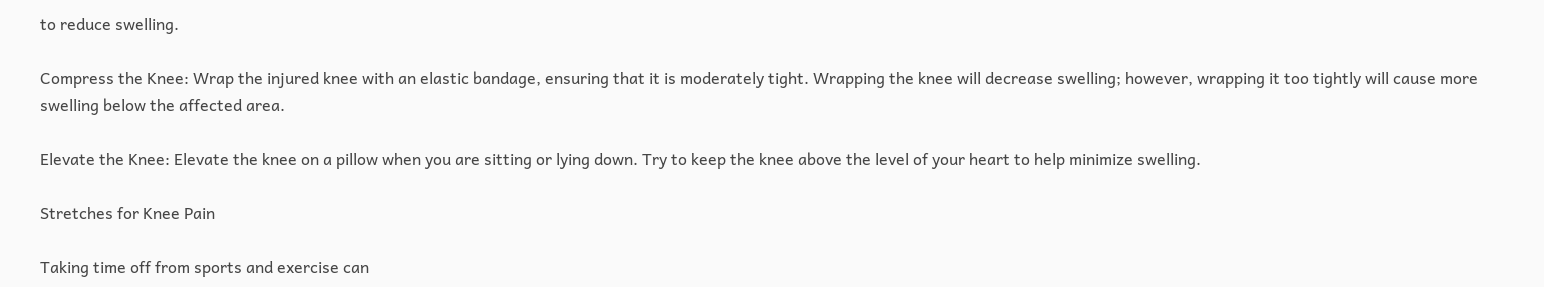to reduce swelling.

Compress the Knee: Wrap the injured knee with an elastic bandage, ensuring that it is moderately tight. Wrapping the knee will decrease swelling; however, wrapping it too tightly will cause more swelling below the affected area.

Elevate the Knee: Elevate the knee on a pillow when you are sitting or lying down. Try to keep the knee above the level of your heart to help minimize swelling.

Stretches for Knee Pain

Taking time off from sports and exercise can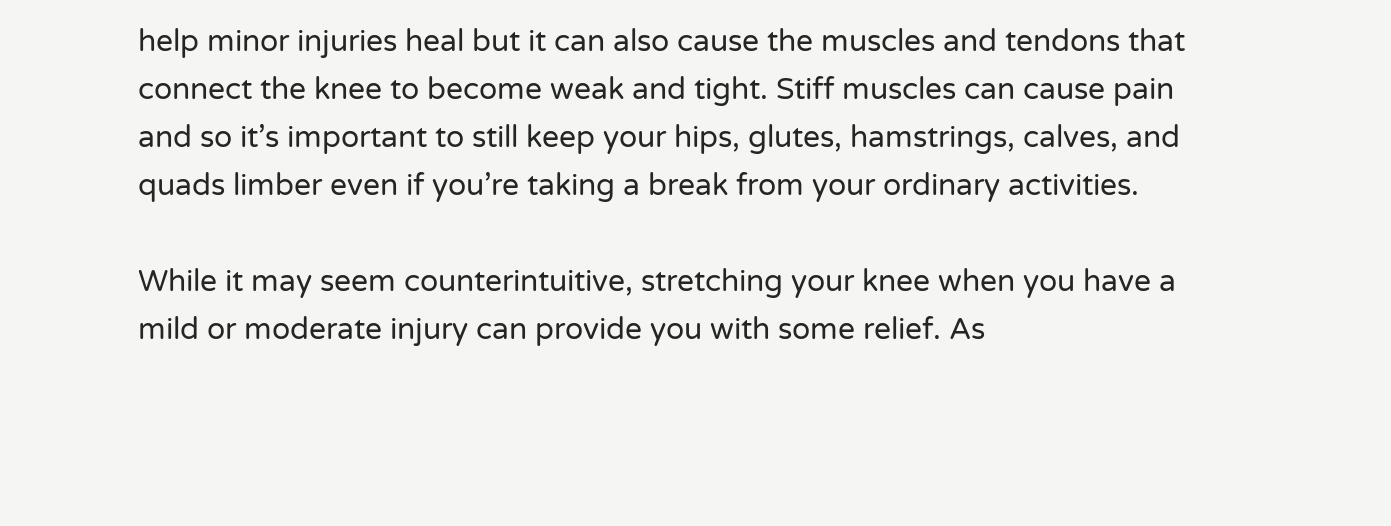help minor injuries heal but it can also cause the muscles and tendons that connect the knee to become weak and tight. Stiff muscles can cause pain and so it’s important to still keep your hips, glutes, hamstrings, calves, and quads limber even if you’re taking a break from your ordinary activities.

While it may seem counterintuitive, stretching your knee when you have a mild or moderate injury can provide you with some relief. As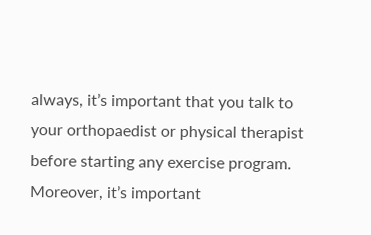always, it’s important that you talk to your orthopaedist or physical therapist before starting any exercise program. Moreover, it’s important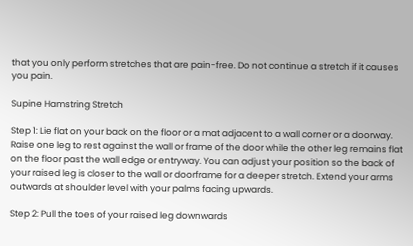that you only perform stretches that are pain-free. Do not continue a stretch if it causes you pain.

Supine Hamstring Stretch

Step 1: Lie flat on your back on the floor or a mat adjacent to a wall corner or a doorway. Raise one leg to rest against the wall or frame of the door while the other leg remains flat on the floor past the wall edge or entryway. You can adjust your position so the back of your raised leg is closer to the wall or doorframe for a deeper stretch. Extend your arms outwards at shoulder level with your palms facing upwards.

Step 2: Pull the toes of your raised leg downwards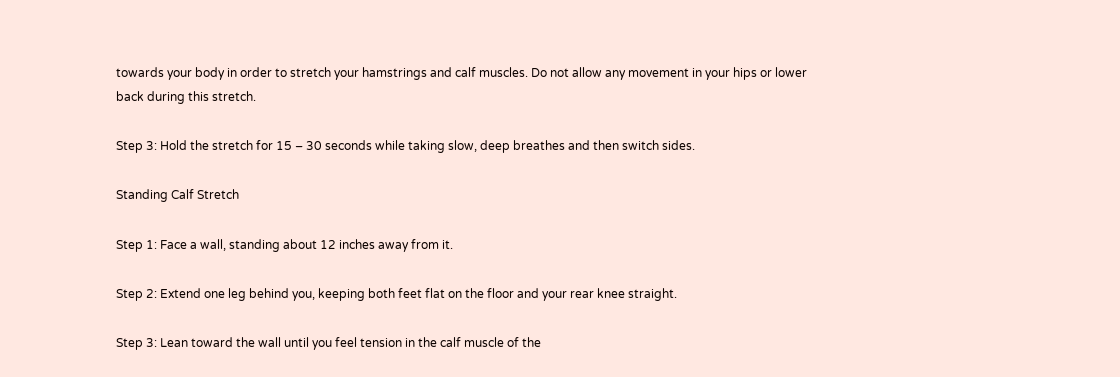towards your body in order to stretch your hamstrings and calf muscles. Do not allow any movement in your hips or lower back during this stretch.

Step 3: Hold the stretch for 15 – 30 seconds while taking slow, deep breathes and then switch sides.

Standing Calf Stretch

Step 1: Face a wall, standing about 12 inches away from it.

Step 2: Extend one leg behind you, keeping both feet flat on the floor and your rear knee straight.

Step 3: Lean toward the wall until you feel tension in the calf muscle of the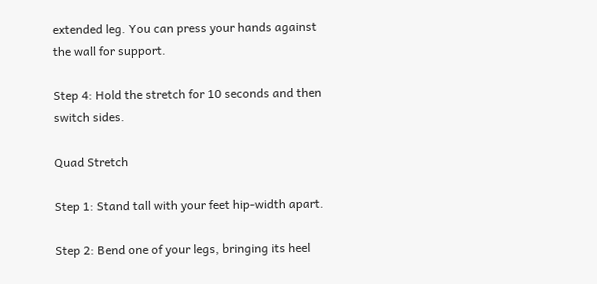extended leg. You can press your hands against the wall for support.

Step 4: Hold the stretch for 10 seconds and then switch sides.

Quad Stretch

Step 1: Stand tall with your feet hip-width apart.

Step 2: Bend one of your legs, bringing its heel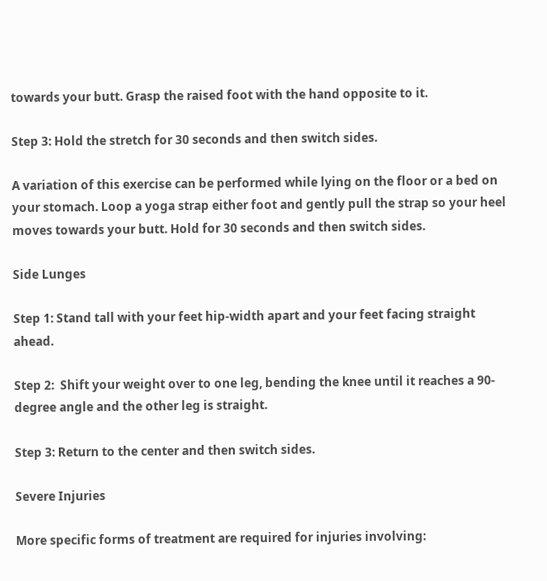towards your butt. Grasp the raised foot with the hand opposite to it.

Step 3: Hold the stretch for 30 seconds and then switch sides.

A variation of this exercise can be performed while lying on the floor or a bed on your stomach. Loop a yoga strap either foot and gently pull the strap so your heel moves towards your butt. Hold for 30 seconds and then switch sides.

Side Lunges

Step 1: Stand tall with your feet hip-width apart and your feet facing straight ahead.

Step 2:  Shift your weight over to one leg, bending the knee until it reaches a 90-degree angle and the other leg is straight.

Step 3: Return to the center and then switch sides.

Severe Injuries

More specific forms of treatment are required for injuries involving: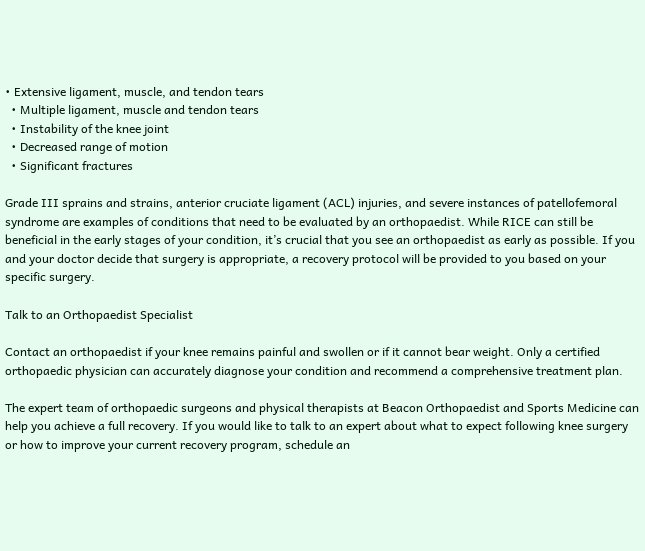• Extensive ligament, muscle, and tendon tears
  • Multiple ligament, muscle and tendon tears
  • Instability of the knee joint
  • Decreased range of motion
  • Significant fractures

Grade III sprains and strains, anterior cruciate ligament (ACL) injuries, and severe instances of patellofemoral syndrome are examples of conditions that need to be evaluated by an orthopaedist. While RICE can still be beneficial in the early stages of your condition, it’s crucial that you see an orthopaedist as early as possible. If you and your doctor decide that surgery is appropriate, a recovery protocol will be provided to you based on your specific surgery.

Talk to an Orthopaedist Specialist

Contact an orthopaedist if your knee remains painful and swollen or if it cannot bear weight. Only a certified orthopaedic physician can accurately diagnose your condition and recommend a comprehensive treatment plan.

The expert team of orthopaedic surgeons and physical therapists at Beacon Orthopaedist and Sports Medicine can help you achieve a full recovery. If you would like to talk to an expert about what to expect following knee surgery or how to improve your current recovery program, schedule an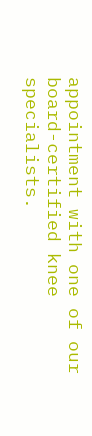appointment with one of our board-certified knee specialists.